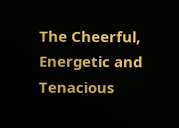The Cheerful, Energetic and Tenacious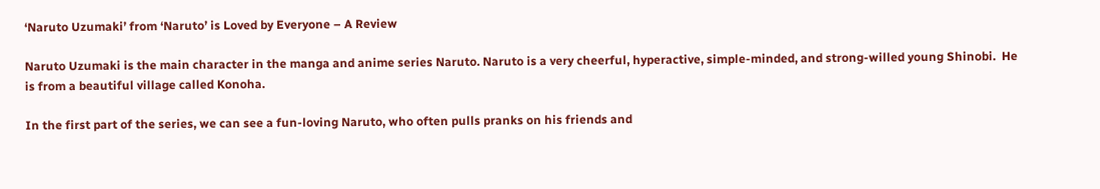‘Naruto Uzumaki’ from ‘Naruto’ is Loved by Everyone – A Review

Naruto Uzumaki is the main character in the manga and anime series Naruto. Naruto is a very cheerful, hyperactive, simple-minded, and strong-willed young Shinobi.  He is from a beautiful village called Konoha.

In the first part of the series, we can see a fun-loving Naruto, who often pulls pranks on his friends and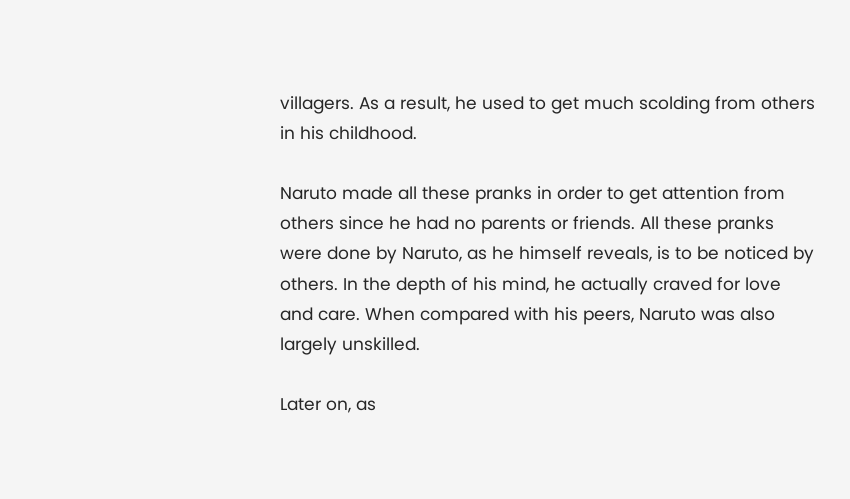villagers. As a result, he used to get much scolding from others in his childhood.

Naruto made all these pranks in order to get attention from others since he had no parents or friends. All these pranks were done by Naruto, as he himself reveals, is to be noticed by others. In the depth of his mind, he actually craved for love and care. When compared with his peers, Naruto was also largely unskilled.

Later on, as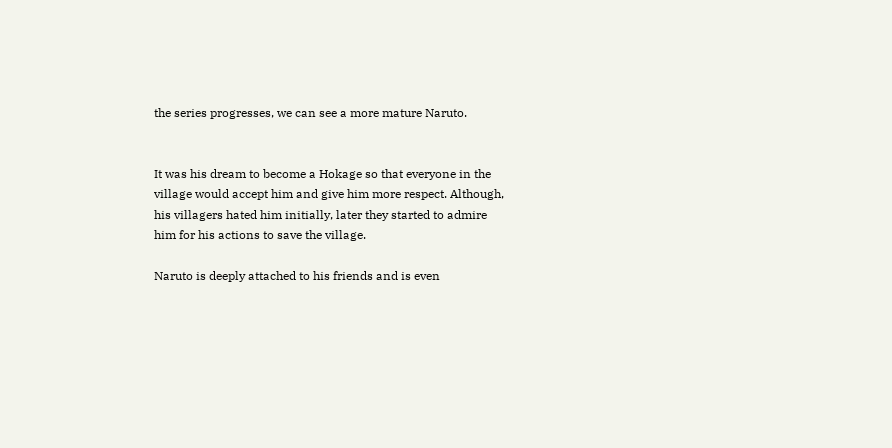the series progresses, we can see a more mature Naruto.


It was his dream to become a Hokage so that everyone in the village would accept him and give him more respect. Although, his villagers hated him initially, later they started to admire him for his actions to save the village.

Naruto is deeply attached to his friends and is even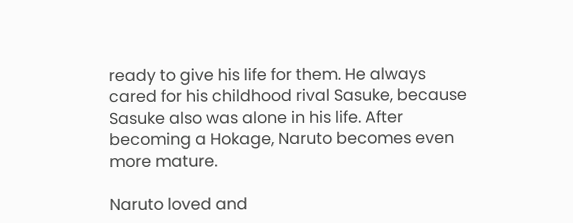ready to give his life for them. He always cared for his childhood rival Sasuke, because Sasuke also was alone in his life. After becoming a Hokage, Naruto becomes even more mature.

Naruto loved and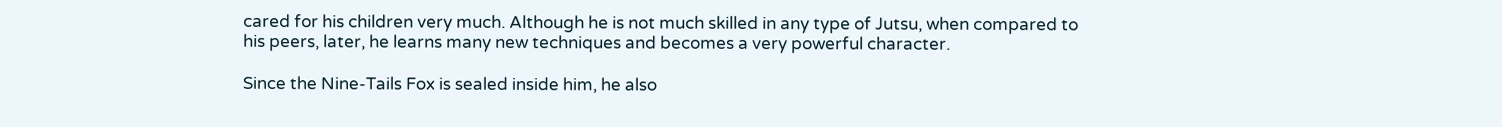cared for his children very much. Although he is not much skilled in any type of Jutsu, when compared to his peers, later, he learns many new techniques and becomes a very powerful character.

Since the Nine-Tails Fox is sealed inside him, he also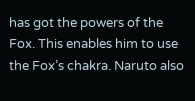has got the powers of the Fox. This enables him to use the Fox’s chakra. Naruto also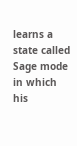learns a state called  Sage mode in which his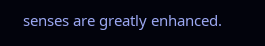senses are greatly enhanced.